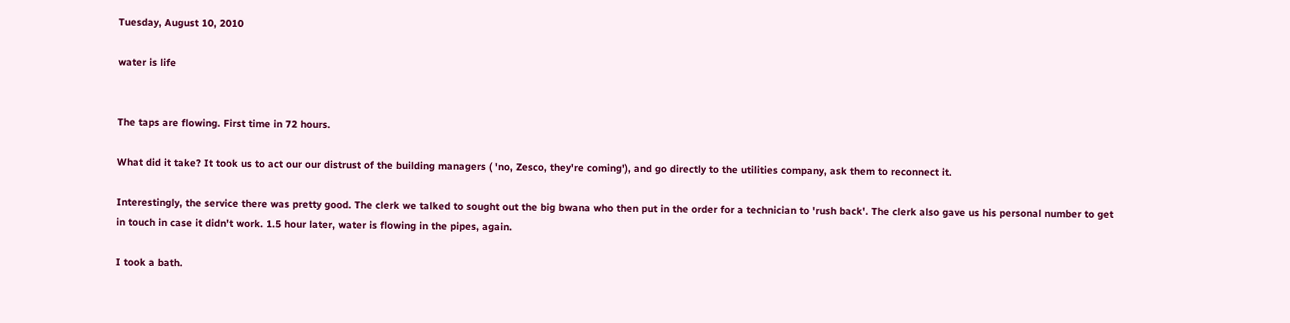Tuesday, August 10, 2010

water is life


The taps are flowing. First time in 72 hours.

What did it take? It took us to act our our distrust of the building managers ( 'no, Zesco, they're coming'), and go directly to the utilities company, ask them to reconnect it.

Interestingly, the service there was pretty good. The clerk we talked to sought out the big bwana who then put in the order for a technician to 'rush back'. The clerk also gave us his personal number to get in touch in case it didn't work. 1.5 hour later, water is flowing in the pipes, again.

I took a bath.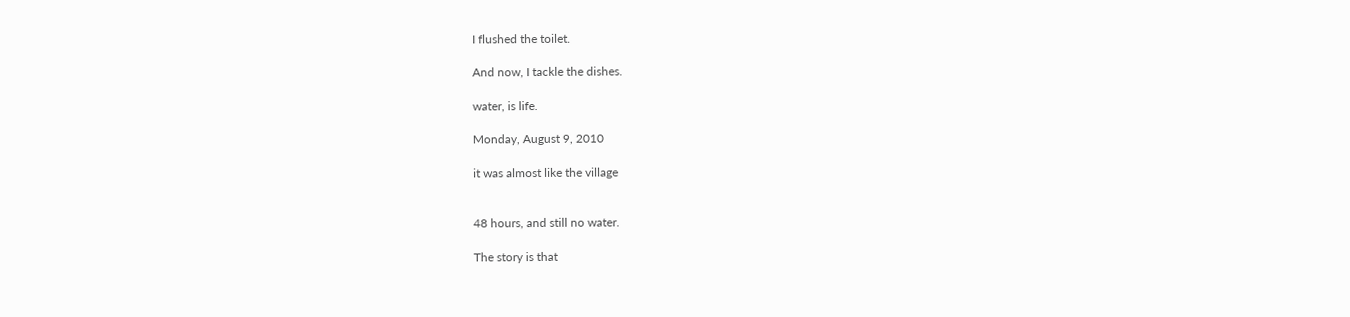I flushed the toilet.

And now, I tackle the dishes.

water, is life.

Monday, August 9, 2010

it was almost like the village


48 hours, and still no water.

The story is that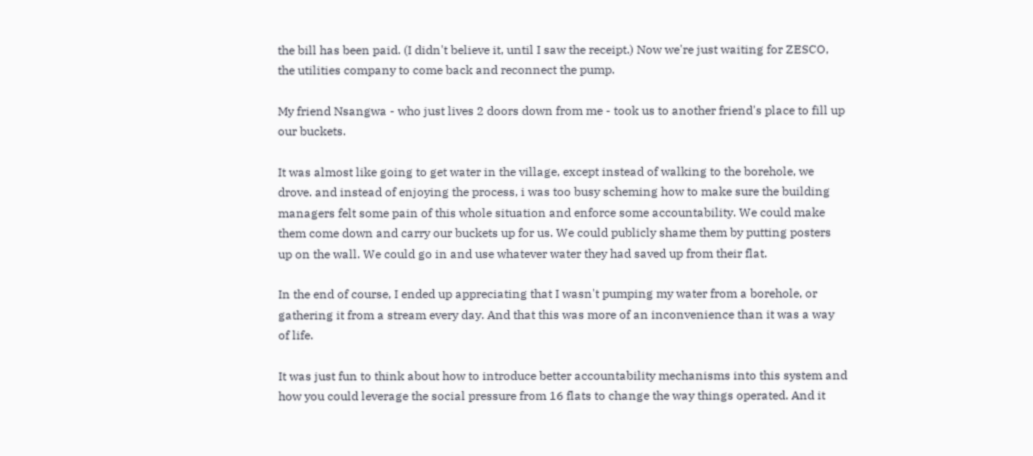the bill has been paid. (I didn't believe it, until I saw the receipt.) Now we're just waiting for ZESCO, the utilities company to come back and reconnect the pump.

My friend Nsangwa - who just lives 2 doors down from me - took us to another friend's place to fill up our buckets.

It was almost like going to get water in the village, except instead of walking to the borehole, we drove. and instead of enjoying the process, i was too busy scheming how to make sure the building managers felt some pain of this whole situation and enforce some accountability. We could make them come down and carry our buckets up for us. We could publicly shame them by putting posters up on the wall. We could go in and use whatever water they had saved up from their flat.

In the end of course, I ended up appreciating that I wasn't pumping my water from a borehole, or gathering it from a stream every day. And that this was more of an inconvenience than it was a way of life.

It was just fun to think about how to introduce better accountability mechanisms into this system and how you could leverage the social pressure from 16 flats to change the way things operated. And it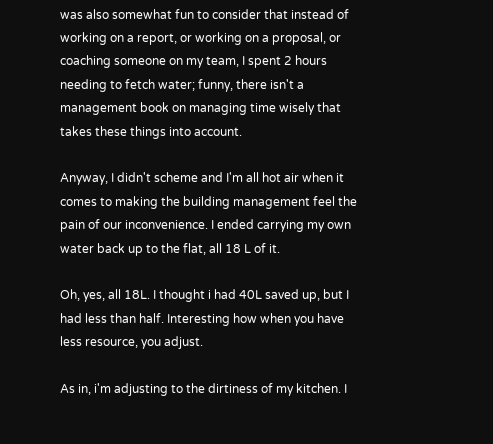was also somewhat fun to consider that instead of working on a report, or working on a proposal, or coaching someone on my team, I spent 2 hours needing to fetch water; funny, there isn't a management book on managing time wisely that takes these things into account.

Anyway, I didn't scheme and I'm all hot air when it comes to making the building management feel the pain of our inconvenience. I ended carrying my own water back up to the flat, all 18 L of it.

Oh, yes, all 18L. I thought i had 40L saved up, but I had less than half. Interesting how when you have less resource, you adjust.

As in, i'm adjusting to the dirtiness of my kitchen. I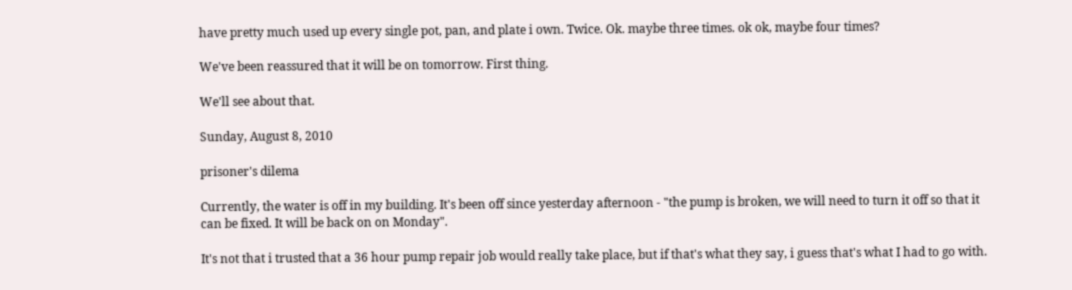have pretty much used up every single pot, pan, and plate i own. Twice. Ok. maybe three times. ok ok, maybe four times?

We've been reassured that it will be on tomorrow. First thing.

We'll see about that.

Sunday, August 8, 2010

prisoner's dilema

Currently, the water is off in my building. It's been off since yesterday afternoon - "the pump is broken, we will need to turn it off so that it can be fixed. It will be back on on Monday".

It's not that i trusted that a 36 hour pump repair job would really take place, but if that's what they say, i guess that's what I had to go with.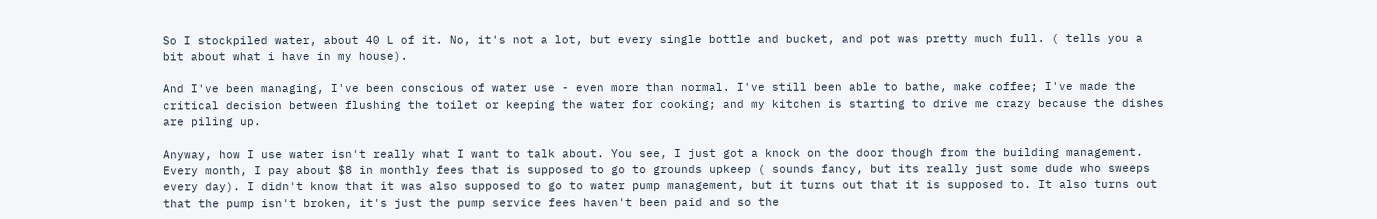So I stockpiled water, about 40 L of it. No, it's not a lot, but every single bottle and bucket, and pot was pretty much full. ( tells you a bit about what i have in my house).

And I've been managing, I've been conscious of water use - even more than normal. I've still been able to bathe, make coffee; I've made the critical decision between flushing the toilet or keeping the water for cooking; and my kitchen is starting to drive me crazy because the dishes are piling up.

Anyway, how I use water isn't really what I want to talk about. You see, I just got a knock on the door though from the building management. Every month, I pay about $8 in monthly fees that is supposed to go to grounds upkeep ( sounds fancy, but its really just some dude who sweeps every day). I didn't know that it was also supposed to go to water pump management, but it turns out that it is supposed to. It also turns out that the pump isn't broken, it's just the pump service fees haven't been paid and so the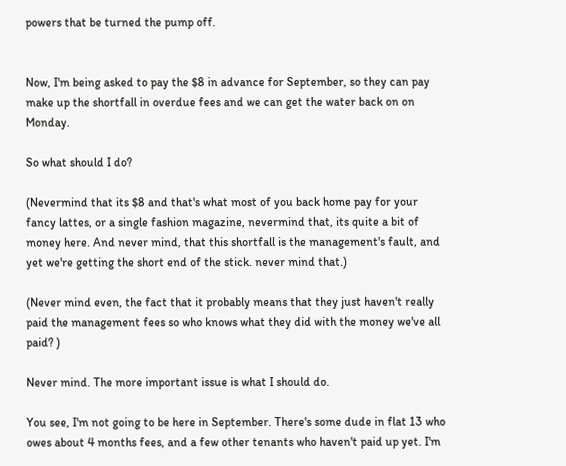powers that be turned the pump off.


Now, I'm being asked to pay the $8 in advance for September, so they can pay make up the shortfall in overdue fees and we can get the water back on on Monday.

So what should I do?

(Nevermind that its $8 and that's what most of you back home pay for your fancy lattes, or a single fashion magazine, nevermind that, its quite a bit of money here. And never mind, that this shortfall is the management's fault, and yet we're getting the short end of the stick. never mind that.)

(Never mind even, the fact that it probably means that they just haven't really paid the management fees so who knows what they did with the money we've all paid? )

Never mind. The more important issue is what I should do.

You see, I'm not going to be here in September. There's some dude in flat 13 who owes about 4 months fees, and a few other tenants who haven't paid up yet. I'm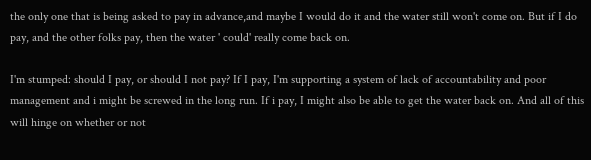the only one that is being asked to pay in advance,and maybe I would do it and the water still won't come on. But if I do pay, and the other folks pay, then the water ' could' really come back on.

I'm stumped: should I pay, or should I not pay? If I pay, I'm supporting a system of lack of accountability and poor management and i might be screwed in the long run. If i pay, I might also be able to get the water back on. And all of this will hinge on whether or not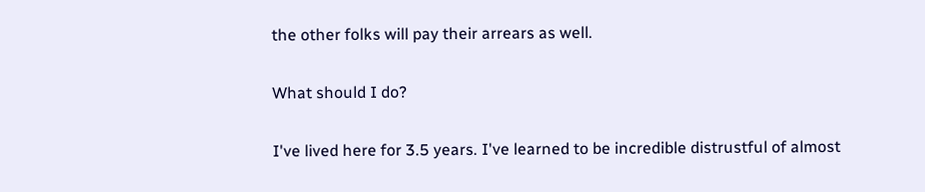the other folks will pay their arrears as well.

What should I do?

I've lived here for 3.5 years. I've learned to be incredible distrustful of almost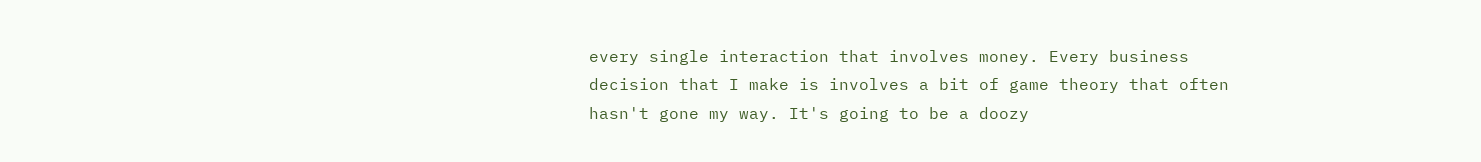every single interaction that involves money. Every business decision that I make is involves a bit of game theory that often hasn't gone my way. It's going to be a doozy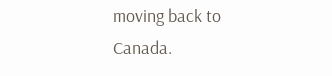moving back to Canada.